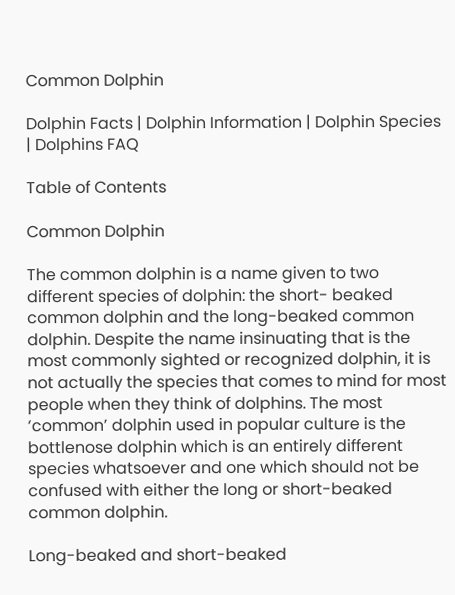Common Dolphin

Dolphin Facts | Dolphin Information | Dolphin Species | Dolphins FAQ

Table of Contents

Common Dolphin

The common dolphin is a name given to two different species of dolphin: the short- beaked common dolphin and the long-beaked common dolphin. Despite the name insinuating that is the most commonly sighted or recognized dolphin, it is not actually the species that comes to mind for most people when they think of dolphins. The most ‘common’ dolphin used in popular culture is the bottlenose dolphin which is an entirely different species whatsoever and one which should not be confused with either the long or short-beaked common dolphin.

Long-beaked and short-beaked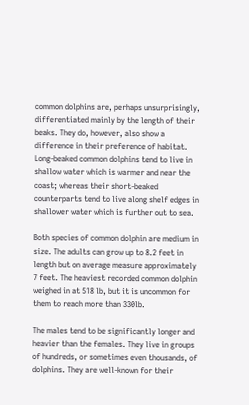common dolphins are, perhaps unsurprisingly, differentiated mainly by the length of their beaks. They do, however, also show a difference in their preference of habitat. Long-beaked common dolphins tend to live in shallow water which is warmer and near the coast; whereas their short-beaked counterparts tend to live along shelf edges in shallower water which is further out to sea.

Both species of common dolphin are medium in size. The adults can grow up to 8.2 feet in length but on average measure approximately 7 feet. The heaviest recorded common dolphin weighed in at 518 lb, but it is uncommon for them to reach more than 330lb.

The males tend to be significantly longer and heavier than the females. They live in groups of hundreds, or sometimes even thousands, of dolphins. They are well-known for their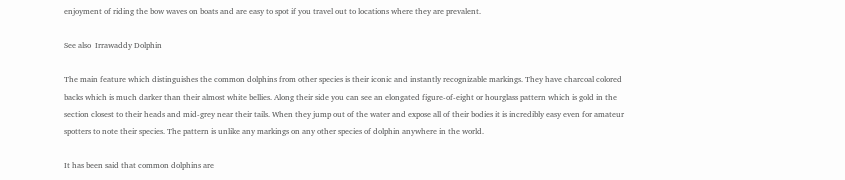enjoyment of riding the bow waves on boats and are easy to spot if you travel out to locations where they are prevalent.

See also  Irrawaddy Dolphin

The main feature which distinguishes the common dolphins from other species is their iconic and instantly recognizable markings. They have charcoal colored backs which is much darker than their almost white bellies. Along their side you can see an elongated figure-of-eight or hourglass pattern which is gold in the section closest to their heads and mid-grey near their tails. When they jump out of the water and expose all of their bodies it is incredibly easy even for amateur spotters to note their species. The pattern is unlike any markings on any other species of dolphin anywhere in the world.

It has been said that common dolphins are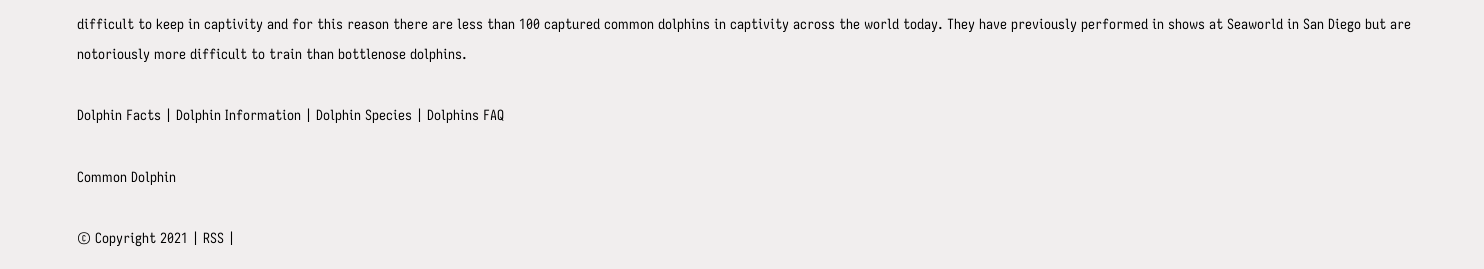difficult to keep in captivity and for this reason there are less than 100 captured common dolphins in captivity across the world today. They have previously performed in shows at Seaworld in San Diego but are notoriously more difficult to train than bottlenose dolphins.

Dolphin Facts | Dolphin Information | Dolphin Species | Dolphins FAQ

Common Dolphin

© Copyright 2021 | RSS |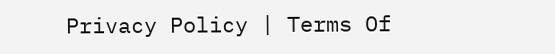Privacy Policy | Terms Of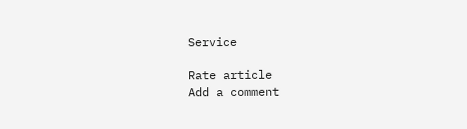Service

Rate article
Add a comment